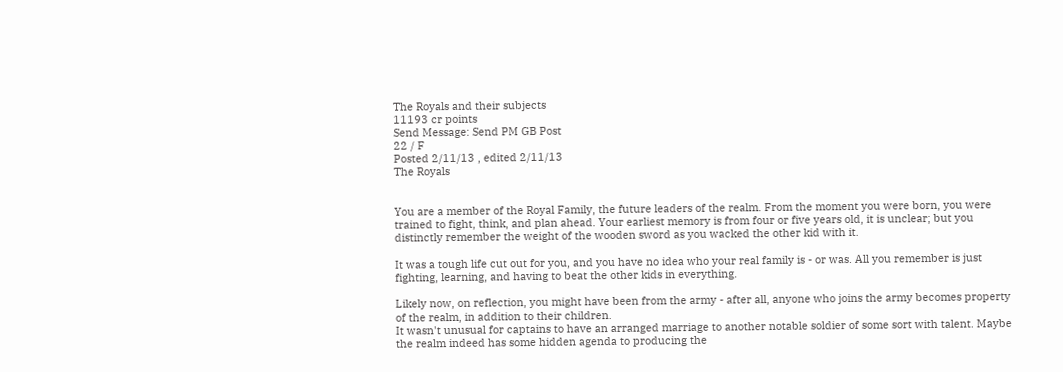The Royals and their subjects
11193 cr points
Send Message: Send PM GB Post
22 / F
Posted 2/11/13 , edited 2/11/13
The Royals


You are a member of the Royal Family, the future leaders of the realm. From the moment you were born, you were trained to fight, think, and plan ahead. Your earliest memory is from four or five years old, it is unclear; but you distinctly remember the weight of the wooden sword as you wacked the other kid with it.

It was a tough life cut out for you, and you have no idea who your real family is - or was. All you remember is just fighting, learning, and having to beat the other kids in everything.

Likely now, on reflection, you might have been from the army - after all, anyone who joins the army becomes property of the realm, in addition to their children.
It wasn't unusual for captains to have an arranged marriage to another notable soldier of some sort with talent. Maybe the realm indeed has some hidden agenda to producing the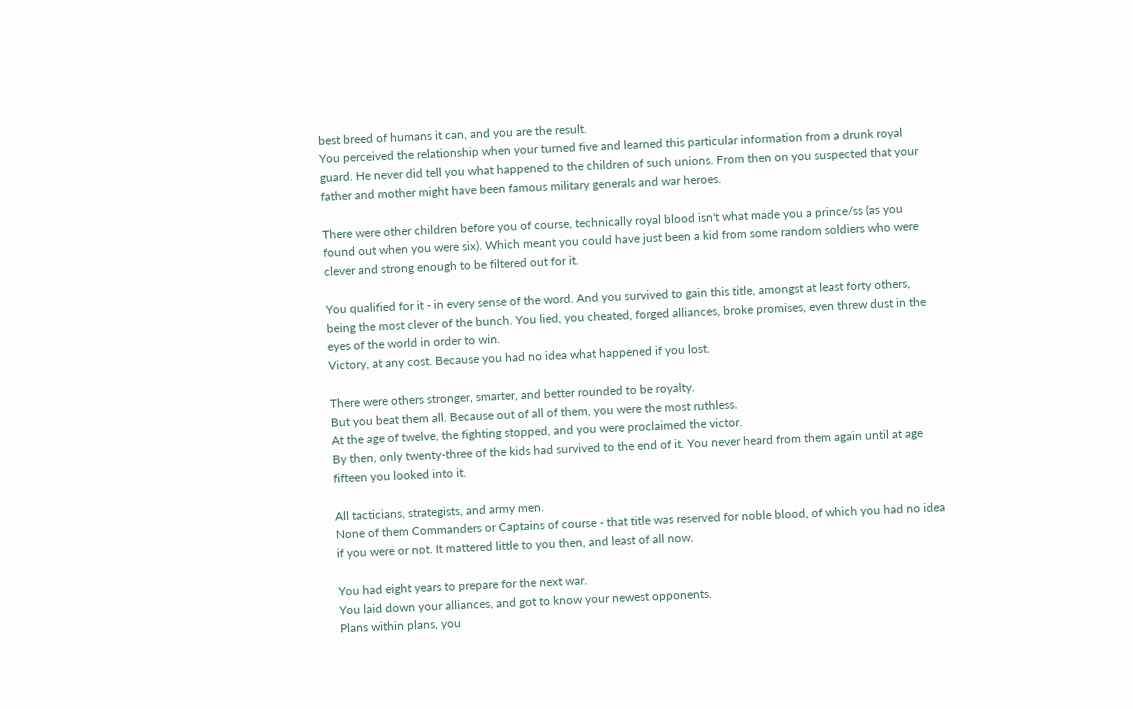best breed of humans it can, and you are the result.
You perceived the relationship when your turned five and learned this particular information from a drunk royal guard. He never did tell you what happened to the children of such unions. From then on you suspected that your father and mother might have been famous military generals and war heroes.

There were other children before you of course, technically royal blood isn't what made you a prince/ss (as you found out when you were six). Which meant you could have just been a kid from some random soldiers who were clever and strong enough to be filtered out for it.

You qualified for it - in every sense of the word. And you survived to gain this title, amongst at least forty others, being the most clever of the bunch. You lied, you cheated, forged alliances, broke promises, even threw dust in the eyes of the world in order to win.
Victory, at any cost. Because you had no idea what happened if you lost.

There were others stronger, smarter, and better rounded to be royalty.
But you beat them all. Because out of all of them, you were the most ruthless.
At the age of twelve, the fighting stopped, and you were proclaimed the victor.
By then, only twenty-three of the kids had survived to the end of it. You never heard from them again until at age fifteen you looked into it.

All tacticians, strategists, and army men.
None of them Commanders or Captains of course - that title was reserved for noble blood, of which you had no idea if you were or not. It mattered little to you then, and least of all now.

You had eight years to prepare for the next war.
You laid down your alliances, and got to know your newest opponents.
Plans within plans, you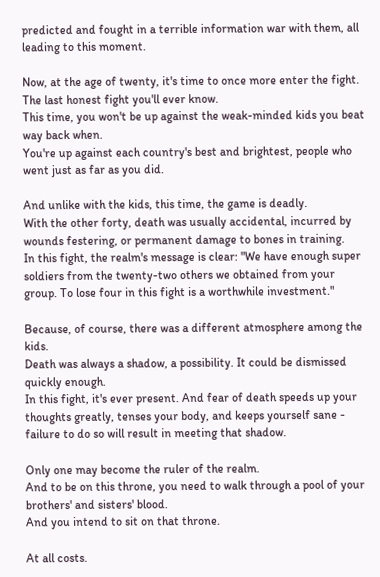predicted and fought in a terrible information war with them, all leading to this moment.

Now, at the age of twenty, it's time to once more enter the fight.
The last honest fight you'll ever know.
This time, you won't be up against the weak-minded kids you beat way back when.
You're up against each country's best and brightest, people who went just as far as you did.

And unlike with the kids, this time, the game is deadly.
With the other forty, death was usually accidental, incurred by wounds festering, or permanent damage to bones in training.
In this fight, the realm's message is clear: "We have enough super soldiers from the twenty-two others we obtained from your group. To lose four in this fight is a worthwhile investment."

Because, of course, there was a different atmosphere among the kids.
Death was always a shadow, a possibility. It could be dismissed quickly enough.
In this fight, it's ever present. And fear of death speeds up your thoughts greatly, tenses your body, and keeps yourself sane - failure to do so will result in meeting that shadow.

Only one may become the ruler of the realm.
And to be on this throne, you need to walk through a pool of your brothers' and sisters' blood.
And you intend to sit on that throne.

At all costs.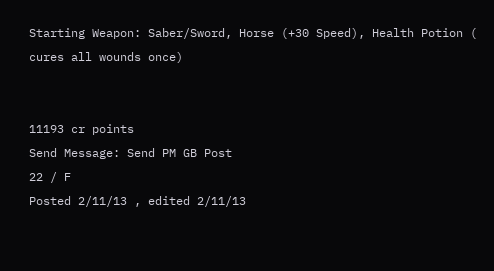Starting Weapon: Saber/Sword, Horse (+30 Speed), Health Potion ( cures all wounds once)


11193 cr points
Send Message: Send PM GB Post
22 / F
Posted 2/11/13 , edited 2/11/13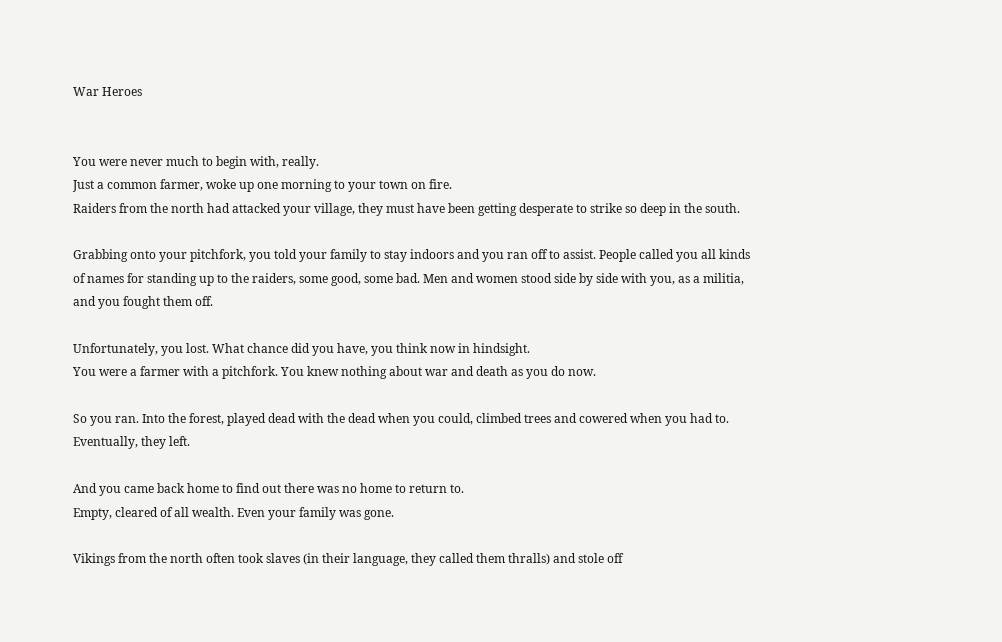War Heroes


You were never much to begin with, really.
Just a common farmer, woke up one morning to your town on fire.
Raiders from the north had attacked your village, they must have been getting desperate to strike so deep in the south.

Grabbing onto your pitchfork, you told your family to stay indoors and you ran off to assist. People called you all kinds of names for standing up to the raiders, some good, some bad. Men and women stood side by side with you, as a militia, and you fought them off.

Unfortunately, you lost. What chance did you have, you think now in hindsight.
You were a farmer with a pitchfork. You knew nothing about war and death as you do now.

So you ran. Into the forest, played dead with the dead when you could, climbed trees and cowered when you had to.
Eventually, they left.

And you came back home to find out there was no home to return to.
Empty, cleared of all wealth. Even your family was gone.

Vikings from the north often took slaves (in their language, they called them thralls) and stole off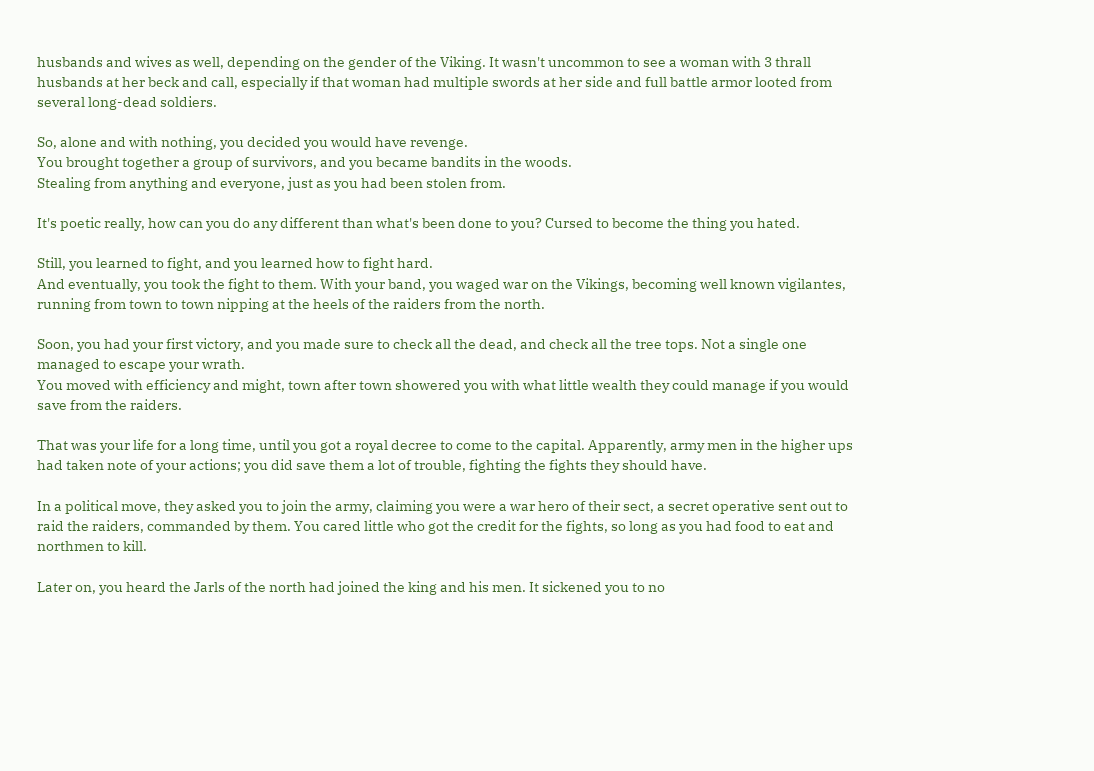husbands and wives as well, depending on the gender of the Viking. It wasn't uncommon to see a woman with 3 thrall husbands at her beck and call, especially if that woman had multiple swords at her side and full battle armor looted from several long-dead soldiers.

So, alone and with nothing, you decided you would have revenge.
You brought together a group of survivors, and you became bandits in the woods.
Stealing from anything and everyone, just as you had been stolen from.

It's poetic really, how can you do any different than what's been done to you? Cursed to become the thing you hated.

Still, you learned to fight, and you learned how to fight hard.
And eventually, you took the fight to them. With your band, you waged war on the Vikings, becoming well known vigilantes, running from town to town nipping at the heels of the raiders from the north.

Soon, you had your first victory, and you made sure to check all the dead, and check all the tree tops. Not a single one managed to escape your wrath.
You moved with efficiency and might, town after town showered you with what little wealth they could manage if you would save from the raiders.

That was your life for a long time, until you got a royal decree to come to the capital. Apparently, army men in the higher ups had taken note of your actions; you did save them a lot of trouble, fighting the fights they should have.

In a political move, they asked you to join the army, claiming you were a war hero of their sect, a secret operative sent out to raid the raiders, commanded by them. You cared little who got the credit for the fights, so long as you had food to eat and northmen to kill.

Later on, you heard the Jarls of the north had joined the king and his men. It sickened you to no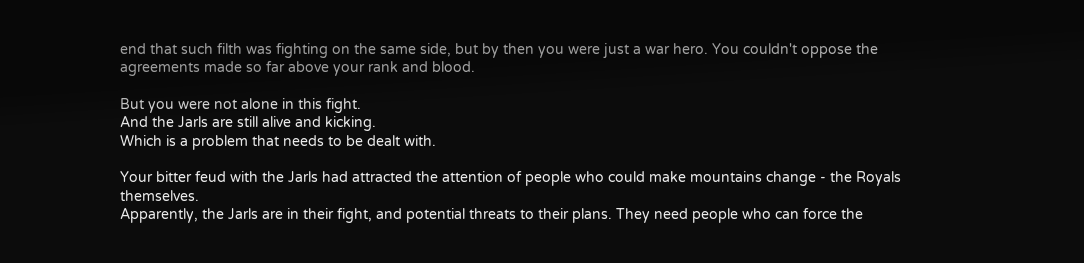end that such filth was fighting on the same side, but by then you were just a war hero. You couldn't oppose the agreements made so far above your rank and blood.

But you were not alone in this fight.
And the Jarls are still alive and kicking.
Which is a problem that needs to be dealt with.

Your bitter feud with the Jarls had attracted the attention of people who could make mountains change - the Royals themselves.
Apparently, the Jarls are in their fight, and potential threats to their plans. They need people who can force the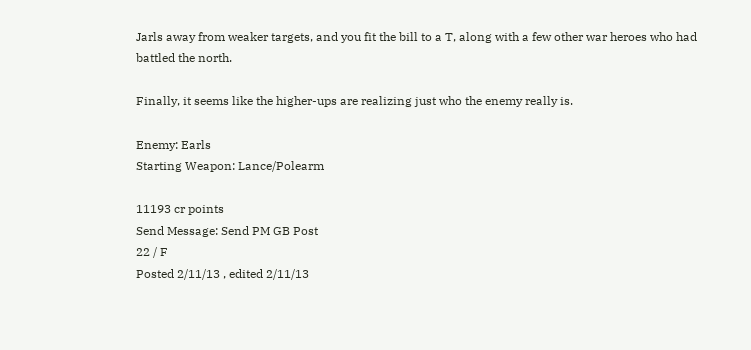Jarls away from weaker targets, and you fit the bill to a T, along with a few other war heroes who had battled the north.

Finally, it seems like the higher-ups are realizing just who the enemy really is.

Enemy: Earls
Starting Weapon: Lance/Polearm

11193 cr points
Send Message: Send PM GB Post
22 / F
Posted 2/11/13 , edited 2/11/13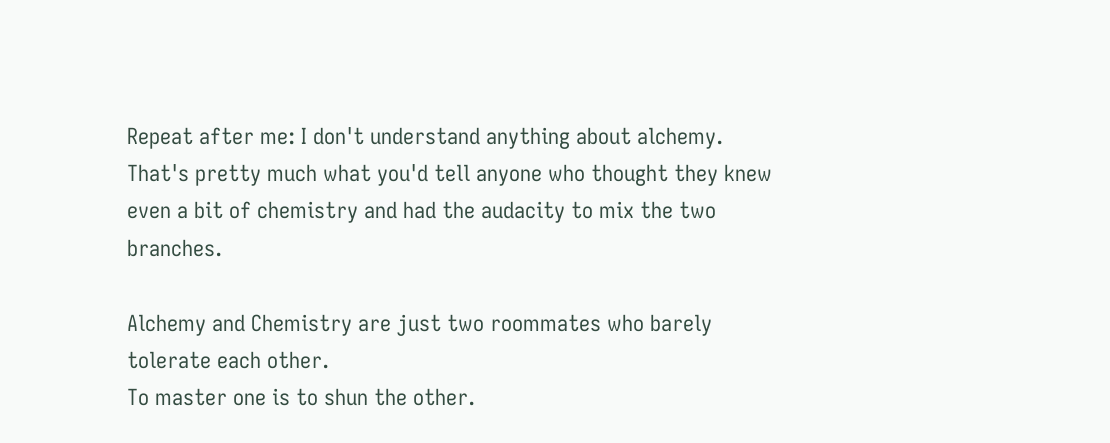Repeat after me: I don't understand anything about alchemy.
That's pretty much what you'd tell anyone who thought they knew even a bit of chemistry and had the audacity to mix the two branches.

Alchemy and Chemistry are just two roommates who barely tolerate each other.
To master one is to shun the other.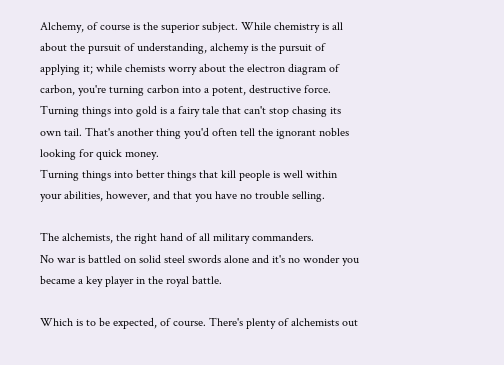Alchemy, of course is the superior subject. While chemistry is all about the pursuit of understanding, alchemy is the pursuit of applying it; while chemists worry about the electron diagram of carbon, you're turning carbon into a potent, destructive force.
Turning things into gold is a fairy tale that can't stop chasing its own tail. That's another thing you'd often tell the ignorant nobles looking for quick money.
Turning things into better things that kill people is well within your abilities, however, and that you have no trouble selling.

The alchemists, the right hand of all military commanders.
No war is battled on solid steel swords alone and it's no wonder you became a key player in the royal battle.

Which is to be expected, of course. There's plenty of alchemists out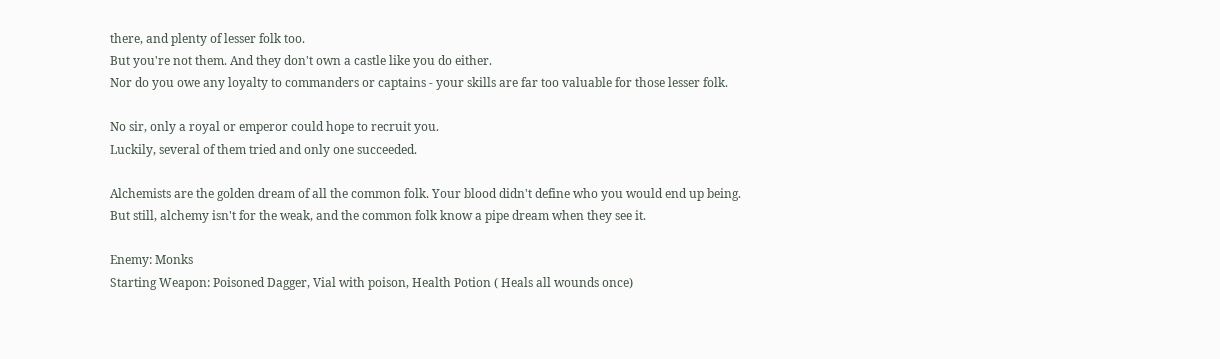there, and plenty of lesser folk too.
But you're not them. And they don't own a castle like you do either.
Nor do you owe any loyalty to commanders or captains - your skills are far too valuable for those lesser folk.

No sir, only a royal or emperor could hope to recruit you.
Luckily, several of them tried and only one succeeded.

Alchemists are the golden dream of all the common folk. Your blood didn't define who you would end up being.
But still, alchemy isn't for the weak, and the common folk know a pipe dream when they see it.

Enemy: Monks
Starting Weapon: Poisoned Dagger, Vial with poison, Health Potion ( Heals all wounds once)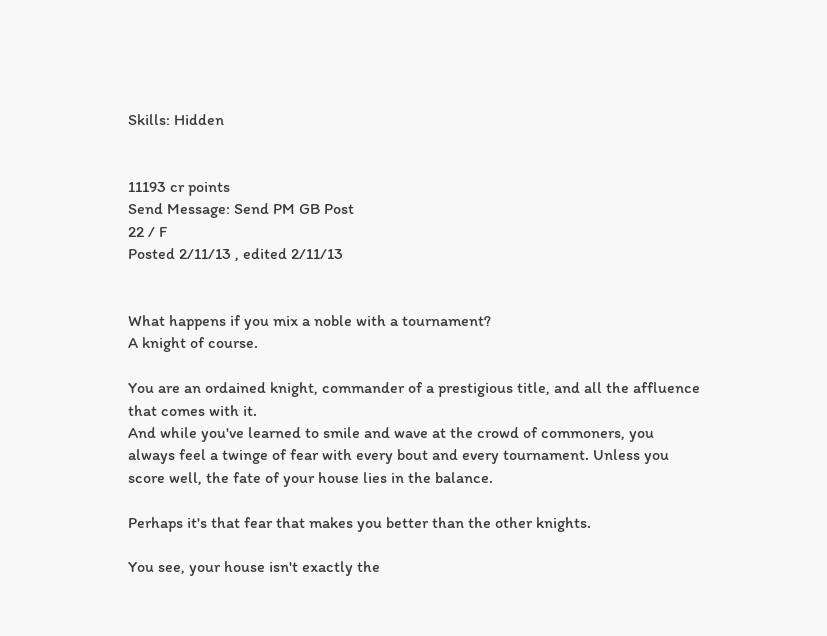Skills: Hidden


11193 cr points
Send Message: Send PM GB Post
22 / F
Posted 2/11/13 , edited 2/11/13


What happens if you mix a noble with a tournament?
A knight of course.

You are an ordained knight, commander of a prestigious title, and all the affluence that comes with it.
And while you've learned to smile and wave at the crowd of commoners, you always feel a twinge of fear with every bout and every tournament. Unless you score well, the fate of your house lies in the balance.

Perhaps it's that fear that makes you better than the other knights.

You see, your house isn't exactly the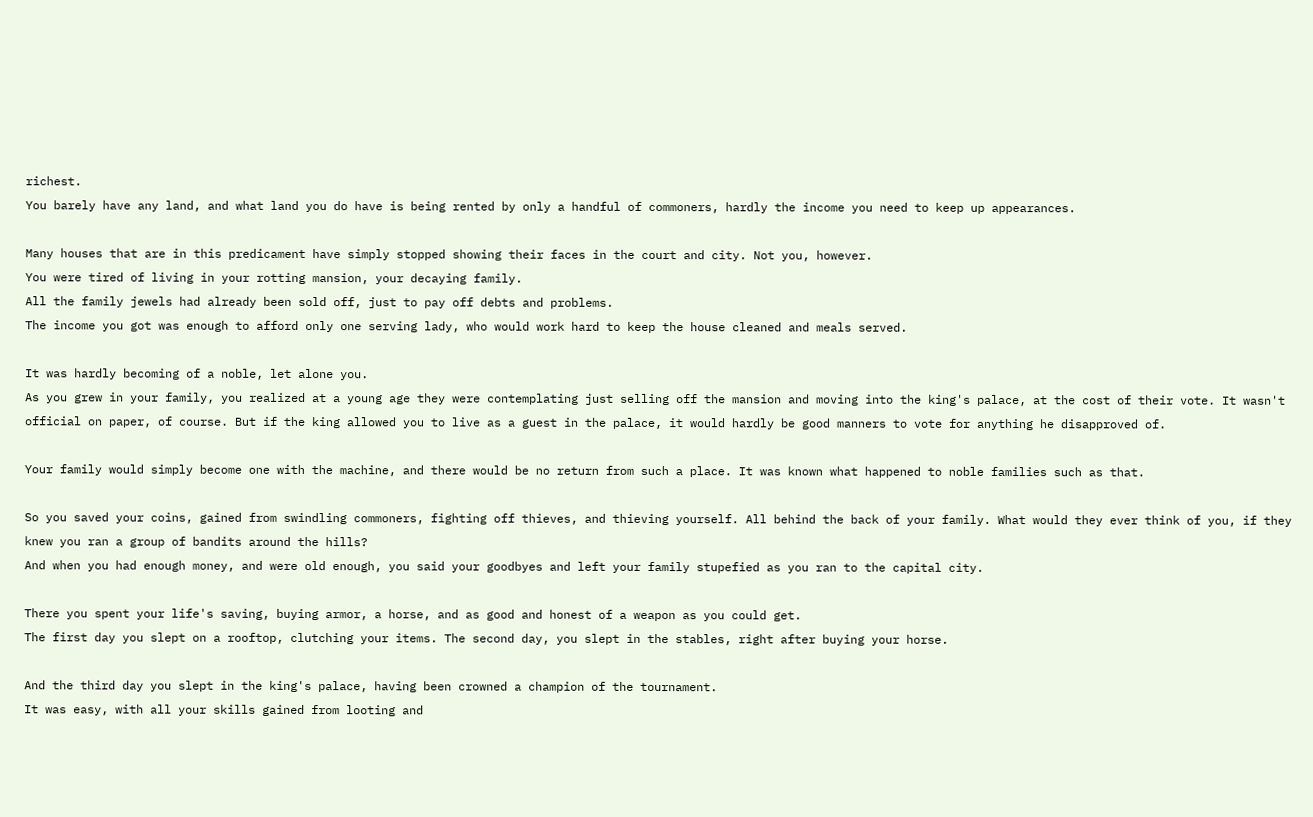richest.
You barely have any land, and what land you do have is being rented by only a handful of commoners, hardly the income you need to keep up appearances.

Many houses that are in this predicament have simply stopped showing their faces in the court and city. Not you, however.
You were tired of living in your rotting mansion, your decaying family.
All the family jewels had already been sold off, just to pay off debts and problems.
The income you got was enough to afford only one serving lady, who would work hard to keep the house cleaned and meals served.

It was hardly becoming of a noble, let alone you.
As you grew in your family, you realized at a young age they were contemplating just selling off the mansion and moving into the king's palace, at the cost of their vote. It wasn't official on paper, of course. But if the king allowed you to live as a guest in the palace, it would hardly be good manners to vote for anything he disapproved of.

Your family would simply become one with the machine, and there would be no return from such a place. It was known what happened to noble families such as that.

So you saved your coins, gained from swindling commoners, fighting off thieves, and thieving yourself. All behind the back of your family. What would they ever think of you, if they knew you ran a group of bandits around the hills?
And when you had enough money, and were old enough, you said your goodbyes and left your family stupefied as you ran to the capital city.

There you spent your life's saving, buying armor, a horse, and as good and honest of a weapon as you could get.
The first day you slept on a rooftop, clutching your items. The second day, you slept in the stables, right after buying your horse.

And the third day you slept in the king's palace, having been crowned a champion of the tournament.
It was easy, with all your skills gained from looting and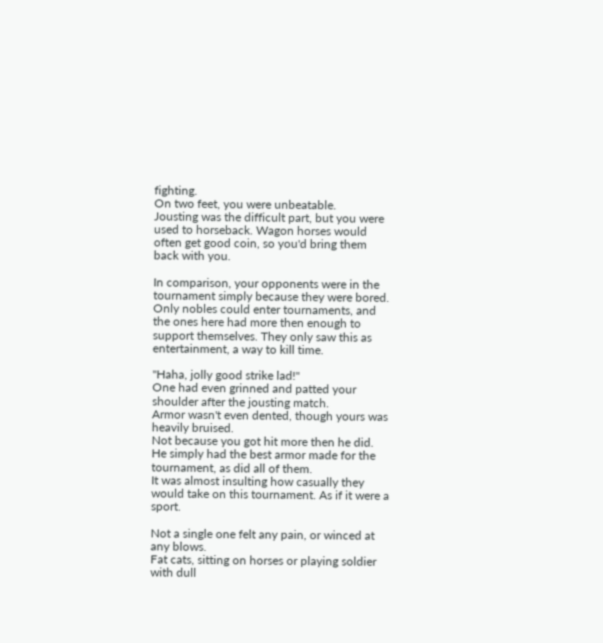fighting.
On two feet, you were unbeatable.
Jousting was the difficult part, but you were used to horseback. Wagon horses would often get good coin, so you'd bring them back with you.

In comparison, your opponents were in the tournament simply because they were bored. Only nobles could enter tournaments, and the ones here had more then enough to support themselves. They only saw this as entertainment, a way to kill time.

"Haha, jolly good strike lad!"
One had even grinned and patted your shoulder after the jousting match.
Armor wasn't even dented, though yours was heavily bruised.
Not because you got hit more then he did.
He simply had the best armor made for the tournament, as did all of them.
It was almost insulting how casually they would take on this tournament. As if it were a sport.

Not a single one felt any pain, or winced at any blows.
Fat cats, sitting on horses or playing soldier with dull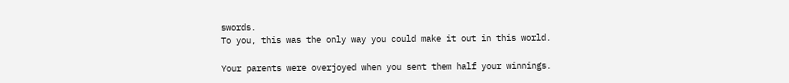swords.
To you, this was the only way you could make it out in this world.

Your parents were overjoyed when you sent them half your winnings.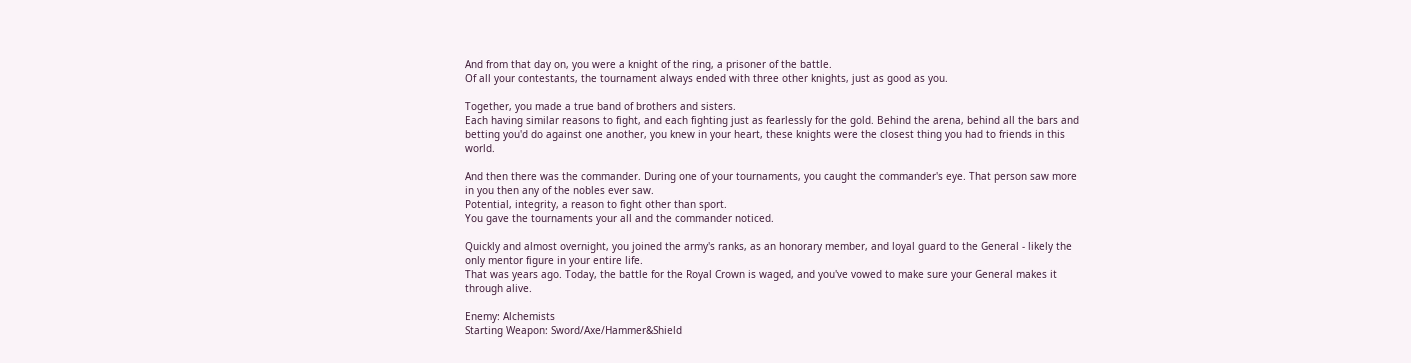And from that day on, you were a knight of the ring, a prisoner of the battle.
Of all your contestants, the tournament always ended with three other knights, just as good as you.

Together, you made a true band of brothers and sisters.
Each having similar reasons to fight, and each fighting just as fearlessly for the gold. Behind the arena, behind all the bars and betting you'd do against one another, you knew in your heart, these knights were the closest thing you had to friends in this world.

And then there was the commander. During one of your tournaments, you caught the commander's eye. That person saw more in you then any of the nobles ever saw.
Potential, integrity, a reason to fight other than sport.
You gave the tournaments your all and the commander noticed.

Quickly and almost overnight, you joined the army's ranks, as an honorary member, and loyal guard to the General - likely the only mentor figure in your entire life.
That was years ago. Today, the battle for the Royal Crown is waged, and you've vowed to make sure your General makes it through alive.

Enemy: Alchemists
Starting Weapon: Sword/Axe/Hammer&Shield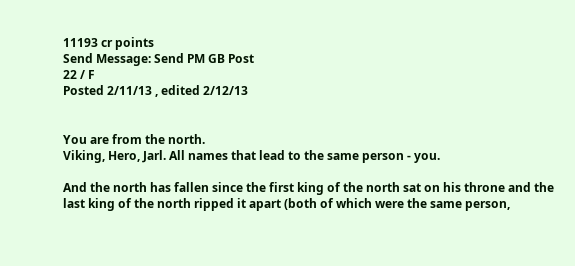11193 cr points
Send Message: Send PM GB Post
22 / F
Posted 2/11/13 , edited 2/12/13


You are from the north.
Viking, Hero, Jarl. All names that lead to the same person - you.

And the north has fallen since the first king of the north sat on his throne and the last king of the north ripped it apart (both of which were the same person,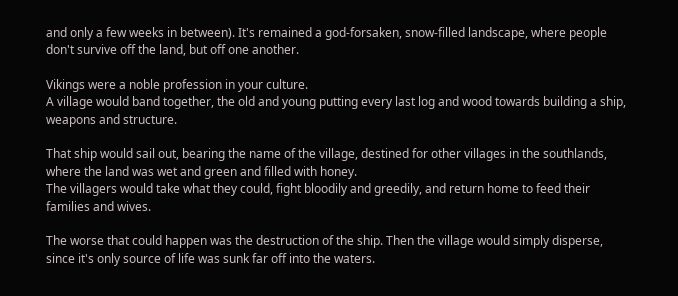and only a few weeks in between). It's remained a god-forsaken, snow-filled landscape, where people don't survive off the land, but off one another.

Vikings were a noble profession in your culture.
A village would band together, the old and young putting every last log and wood towards building a ship, weapons and structure.

That ship would sail out, bearing the name of the village, destined for other villages in the southlands, where the land was wet and green and filled with honey.
The villagers would take what they could, fight bloodily and greedily, and return home to feed their families and wives.

The worse that could happen was the destruction of the ship. Then the village would simply disperse, since it's only source of life was sunk far off into the waters.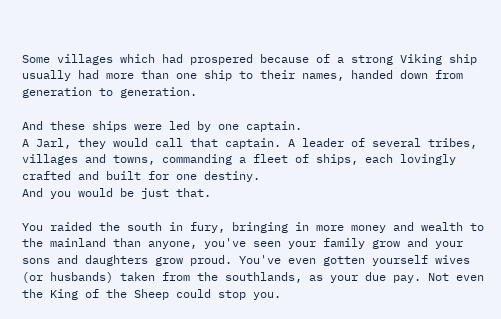Some villages which had prospered because of a strong Viking ship usually had more than one ship to their names, handed down from generation to generation.

And these ships were led by one captain.
A Jarl, they would call that captain. A leader of several tribes, villages and towns, commanding a fleet of ships, each lovingly crafted and built for one destiny.
And you would be just that.

You raided the south in fury, bringing in more money and wealth to the mainland than anyone, you've seen your family grow and your sons and daughters grow proud. You've even gotten yourself wives (or husbands) taken from the southlands, as your due pay. Not even the King of the Sheep could stop you.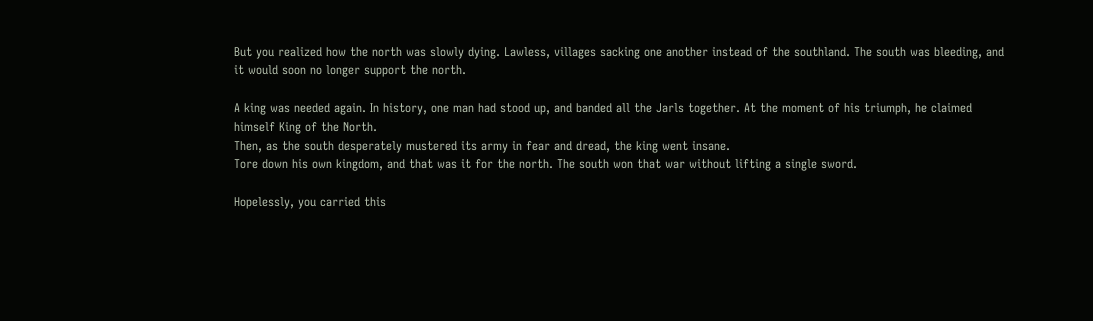But you realized how the north was slowly dying. Lawless, villages sacking one another instead of the southland. The south was bleeding, and it would soon no longer support the north.

A king was needed again. In history, one man had stood up, and banded all the Jarls together. At the moment of his triumph, he claimed himself King of the North.
Then, as the south desperately mustered its army in fear and dread, the king went insane.
Tore down his own kingdom, and that was it for the north. The south won that war without lifting a single sword.

Hopelessly, you carried this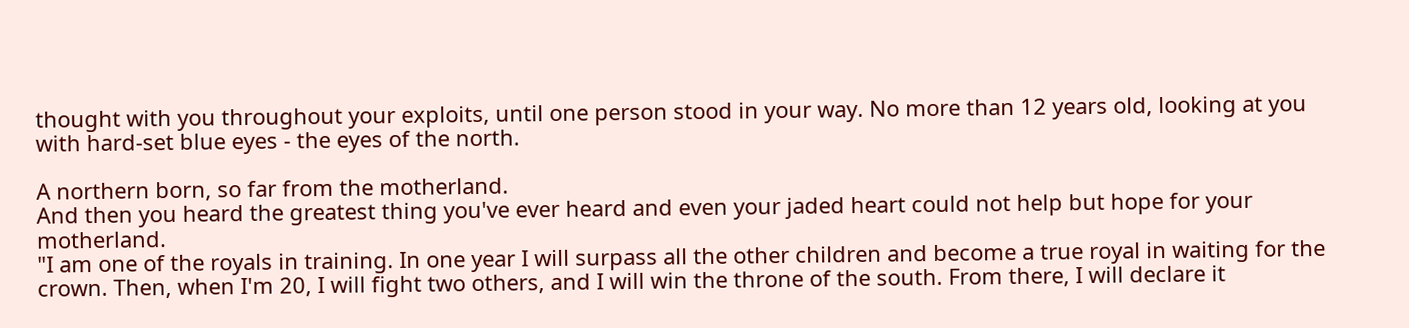thought with you throughout your exploits, until one person stood in your way. No more than 12 years old, looking at you with hard-set blue eyes - the eyes of the north.

A northern born, so far from the motherland.
And then you heard the greatest thing you've ever heard and even your jaded heart could not help but hope for your motherland.
"I am one of the royals in training. In one year I will surpass all the other children and become a true royal in waiting for the crown. Then, when I'm 20, I will fight two others, and I will win the throne of the south. From there, I will declare it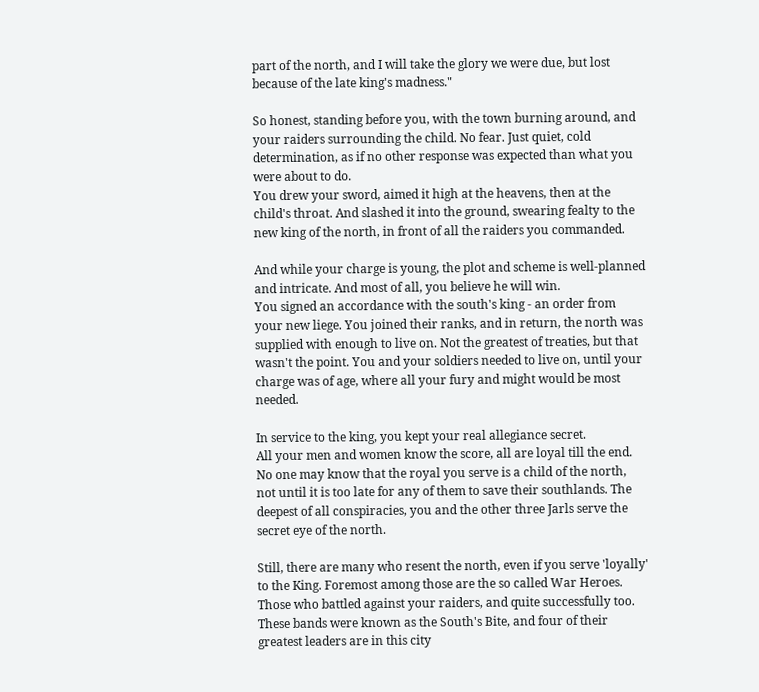part of the north, and I will take the glory we were due, but lost because of the late king's madness."

So honest, standing before you, with the town burning around, and your raiders surrounding the child. No fear. Just quiet, cold determination, as if no other response was expected than what you were about to do.
You drew your sword, aimed it high at the heavens, then at the child's throat. And slashed it into the ground, swearing fealty to the new king of the north, in front of all the raiders you commanded.

And while your charge is young, the plot and scheme is well-planned and intricate. And most of all, you believe he will win.
You signed an accordance with the south's king - an order from your new liege. You joined their ranks, and in return, the north was supplied with enough to live on. Not the greatest of treaties, but that wasn't the point. You and your soldiers needed to live on, until your charge was of age, where all your fury and might would be most needed.

In service to the king, you kept your real allegiance secret.
All your men and women know the score, all are loyal till the end.
No one may know that the royal you serve is a child of the north, not until it is too late for any of them to save their southlands. The deepest of all conspiracies, you and the other three Jarls serve the secret eye of the north.

Still, there are many who resent the north, even if you serve 'loyally' to the King. Foremost among those are the so called War Heroes. Those who battled against your raiders, and quite successfully too. These bands were known as the South's Bite, and four of their greatest leaders are in this city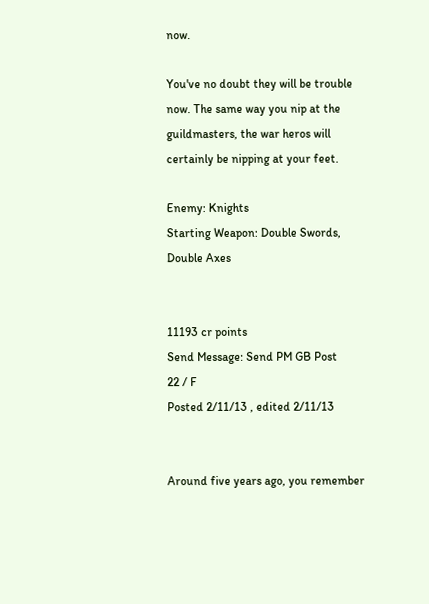now.

You've no doubt they will be trouble now. The same way you nip at the guildmasters, the war heros will certainly be nipping at your feet.

Enemy: Knights
Starting Weapon: Double Swords, Double Axes


11193 cr points
Send Message: Send PM GB Post
22 / F
Posted 2/11/13 , edited 2/11/13


Around five years ago, you remember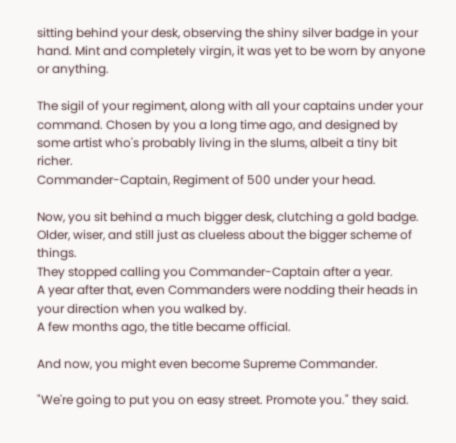sitting behind your desk, observing the shiny silver badge in your hand. Mint and completely virgin, it was yet to be worn by anyone or anything.

The sigil of your regiment, along with all your captains under your command. Chosen by you a long time ago, and designed by some artist who's probably living in the slums, albeit a tiny bit richer.
Commander-Captain, Regiment of 500 under your head.

Now, you sit behind a much bigger desk, clutching a gold badge.
Older, wiser, and still just as clueless about the bigger scheme of things.
They stopped calling you Commander-Captain after a year.
A year after that, even Commanders were nodding their heads in your direction when you walked by.
A few months ago, the title became official.

And now, you might even become Supreme Commander.

"We're going to put you on easy street. Promote you." they said.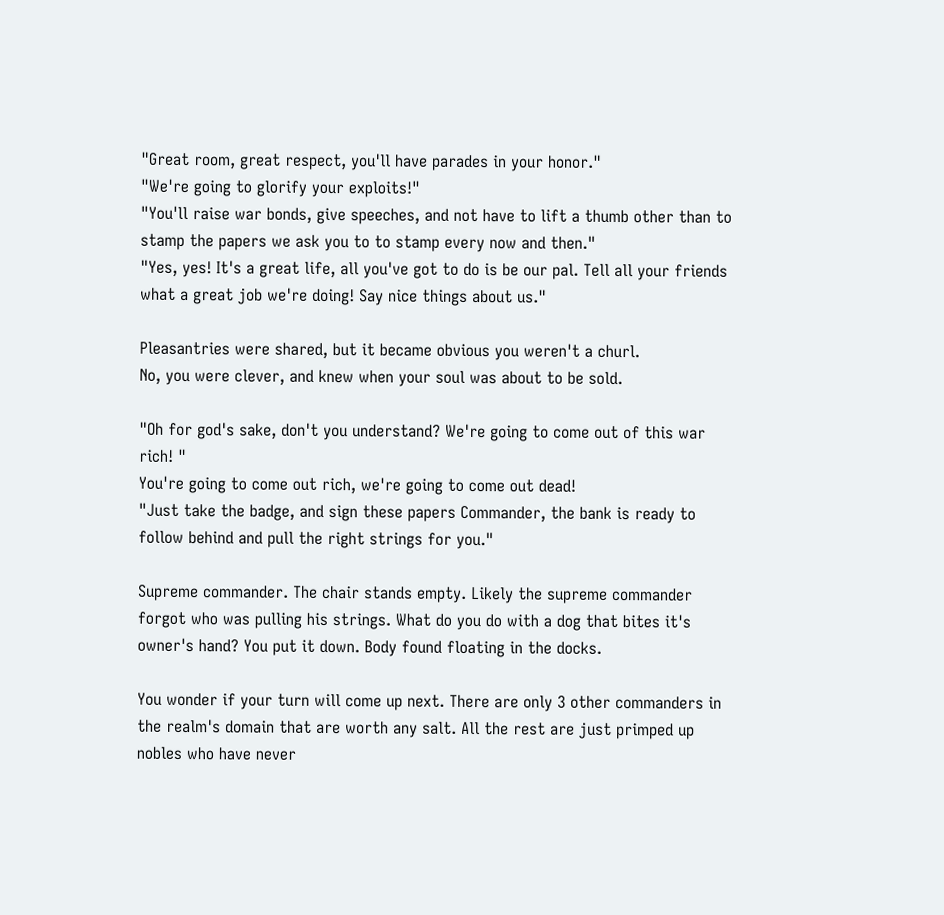"Great room, great respect, you'll have parades in your honor."
"We're going to glorify your exploits!"
"You'll raise war bonds, give speeches, and not have to lift a thumb other than to stamp the papers we ask you to to stamp every now and then."
"Yes, yes! It's a great life, all you've got to do is be our pal. Tell all your friends what a great job we're doing! Say nice things about us."

Pleasantries were shared, but it became obvious you weren't a churl.
No, you were clever, and knew when your soul was about to be sold.

"Oh for god's sake, don't you understand? We're going to come out of this war rich! "
You're going to come out rich, we're going to come out dead!
"Just take the badge, and sign these papers Commander, the bank is ready to follow behind and pull the right strings for you."

Supreme commander. The chair stands empty. Likely the supreme commander forgot who was pulling his strings. What do you do with a dog that bites it's owner's hand? You put it down. Body found floating in the docks.

You wonder if your turn will come up next. There are only 3 other commanders in the realm's domain that are worth any salt. All the rest are just primped up nobles who have never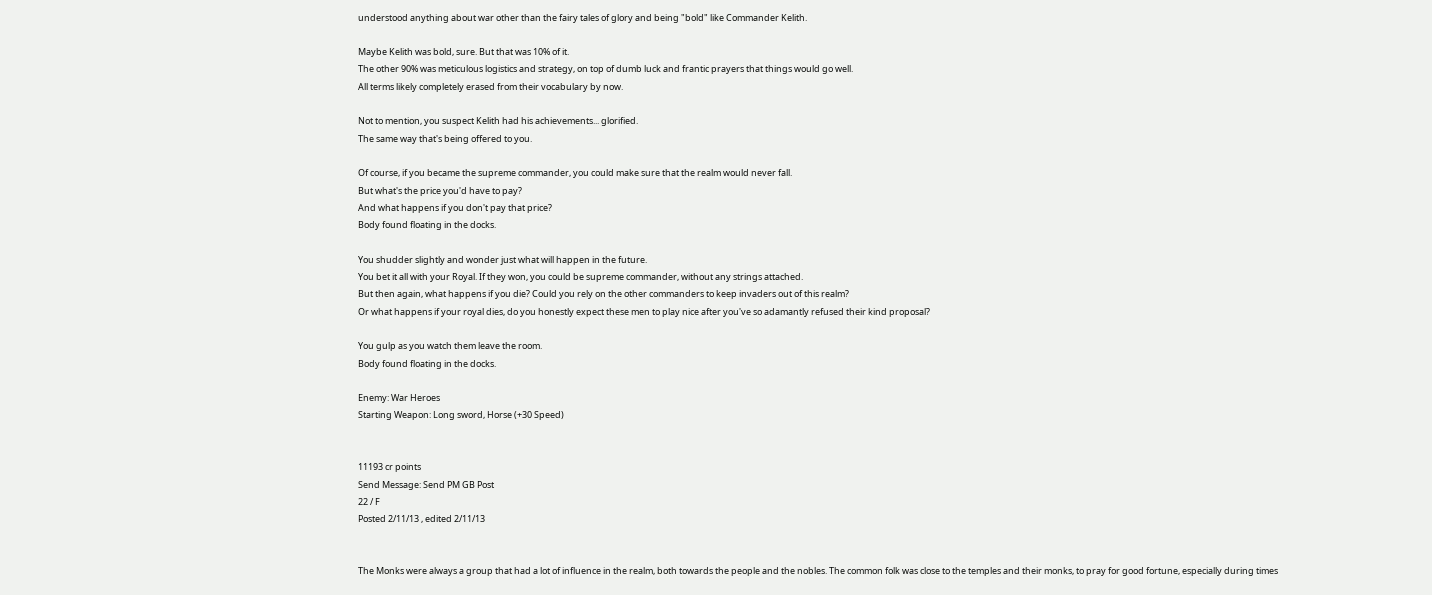understood anything about war other than the fairy tales of glory and being "bold" like Commander Kelith.

Maybe Kelith was bold, sure. But that was 10% of it.
The other 90% was meticulous logistics and strategy, on top of dumb luck and frantic prayers that things would go well.
All terms likely completely erased from their vocabulary by now.

Not to mention, you suspect Kelith had his achievements... glorified.
The same way that's being offered to you.

Of course, if you became the supreme commander, you could make sure that the realm would never fall.
But what's the price you'd have to pay?
And what happens if you don't pay that price?
Body found floating in the docks.

You shudder slightly and wonder just what will happen in the future.
You bet it all with your Royal. If they won, you could be supreme commander, without any strings attached.
But then again, what happens if you die? Could you rely on the other commanders to keep invaders out of this realm?
Or what happens if your royal dies, do you honestly expect these men to play nice after you've so adamantly refused their kind proposal?

You gulp as you watch them leave the room.
Body found floating in the docks.

Enemy: War Heroes
Starting Weapon: Long sword, Horse (+30 Speed)


11193 cr points
Send Message: Send PM GB Post
22 / F
Posted 2/11/13 , edited 2/11/13


The Monks were always a group that had a lot of influence in the realm, both towards the people and the nobles. The common folk was close to the temples and their monks, to pray for good fortune, especially during times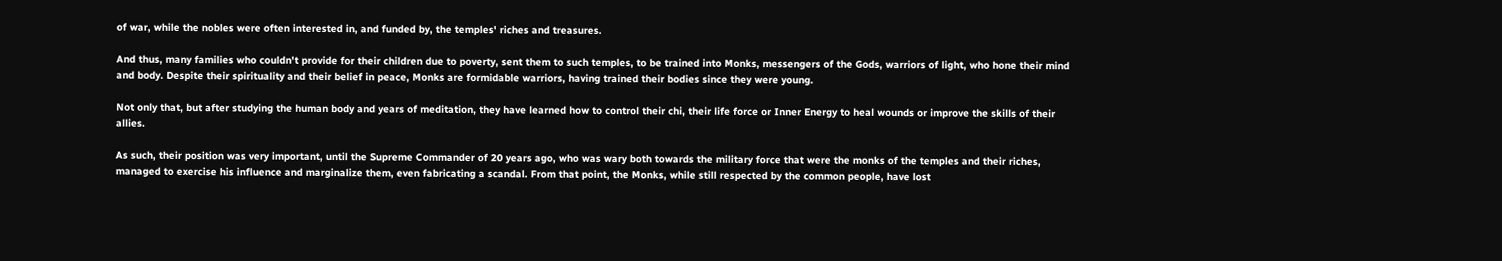of war, while the nobles were often interested in, and funded by, the temples' riches and treasures.

And thus, many families who couldn't provide for their children due to poverty, sent them to such temples, to be trained into Monks, messengers of the Gods, warriors of light, who hone their mind and body. Despite their spirituality and their belief in peace, Monks are formidable warriors, having trained their bodies since they were young.

Not only that, but after studying the human body and years of meditation, they have learned how to control their chi, their life force or Inner Energy to heal wounds or improve the skills of their allies.

As such, their position was very important, until the Supreme Commander of 20 years ago, who was wary both towards the military force that were the monks of the temples and their riches, managed to exercise his influence and marginalize them, even fabricating a scandal. From that point, the Monks, while still respected by the common people, have lost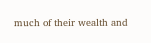much of their wealth and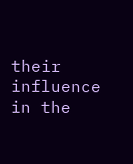their influence in the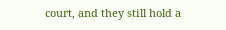court, and they still hold a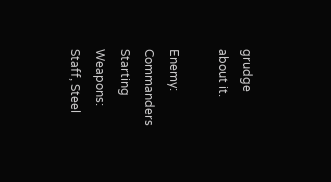grudge about it.

Enemy: Commanders
Starting Weapons: Staff, Steel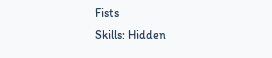Fists
Skills: Hidden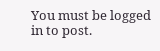You must be logged in to post.